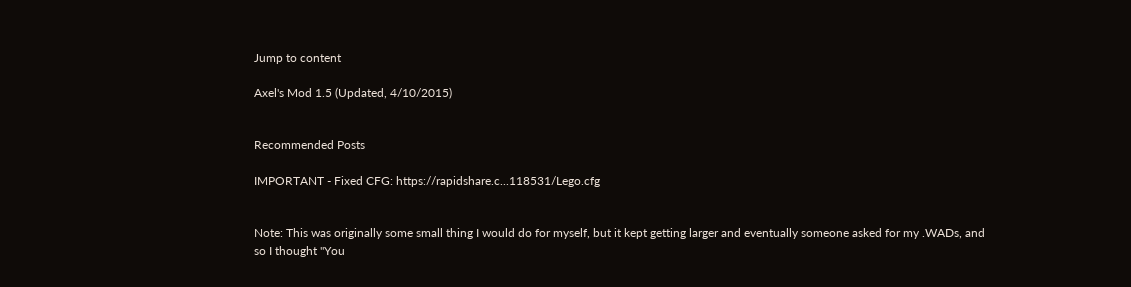Jump to content

Axel's Mod 1.5 (Updated, 4/10/2015)


Recommended Posts

IMPORTANT - Fixed CFG: https://rapidshare.c...118531/Lego.cfg


Note: This was originally some small thing I would do for myself, but it kept getting larger and eventually someone asked for my .WADs, and so I thought "You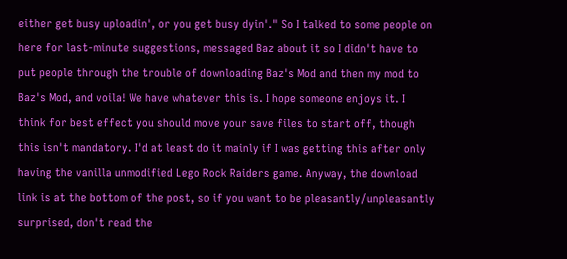either get busy uploadin', or you get busy dyin'." So I talked to some people on here for last-minute suggestions, messaged Baz about it so I didn't have to put people through the trouble of downloading Baz's Mod and then my mod to Baz's Mod, and voila! We have whatever this is. I hope someone enjoys it. I think for best effect you should move your save files to start off, though this isn't mandatory. I'd at least do it mainly if I was getting this after only having the vanilla unmodified Lego Rock Raiders game. Anyway, the download link is at the bottom of the post, so if you want to be pleasantly/unpleasantly surprised, don't read the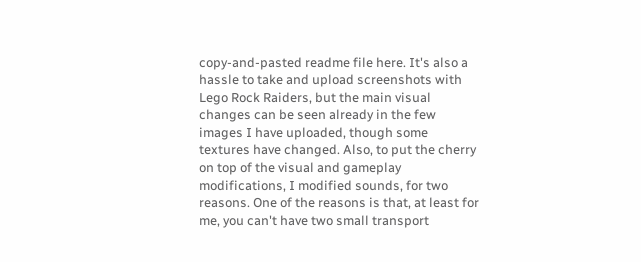copy-and-pasted readme file here. It's also a hassle to take and upload screenshots with Lego Rock Raiders, but the main visual changes can be seen already in the few images I have uploaded, though some textures have changed. Also, to put the cherry on top of the visual and gameplay modifications, I modified sounds, for two reasons. One of the reasons is that, at least for me, you can't have two small transport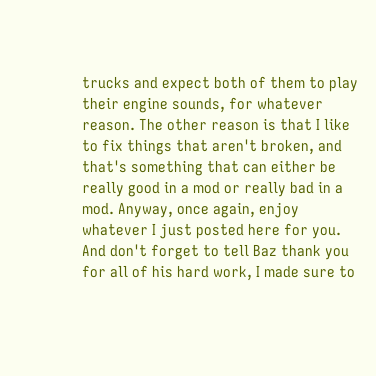trucks and expect both of them to play their engine sounds, for whatever reason. The other reason is that I like to fix things that aren't broken, and that's something that can either be really good in a mod or really bad in a mod. Anyway, once again, enjoy whatever I just posted here for you. And don't forget to tell Baz thank you for all of his hard work, I made sure to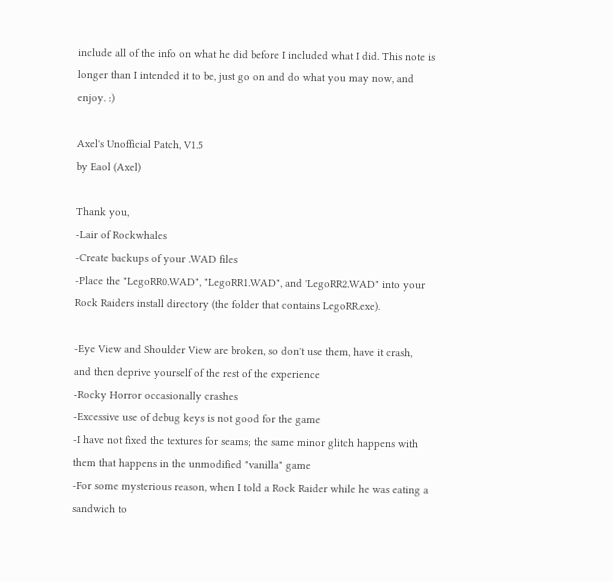include all of the info on what he did before I included what I did. This note is longer than I intended it to be, just go on and do what you may now, and enjoy. :)

Axel's Unofficial Patch, V1.5
by Eaol (Axel)

Thank you,
-Lair of Rockwhales
-Create backups of your .WAD files
-Place the "LegoRR0.WAD", "LegoRR1.WAD", and 'LegoRR2.WAD" into your Rock Raiders install directory (the folder that contains LegoRR.exe).

-Eye View and Shoulder View are broken, so don't use them, have it crash, and then deprive yourself of the rest of the experience
-Rocky Horror occasionally crashes
-Excessive use of debug keys is not good for the game
-I have not fixed the textures for seams; the same minor glitch happens with them that happens in the unmodified "vanilla" game
-For some mysterious reason, when I told a Rock Raider while he was eating a sandwich to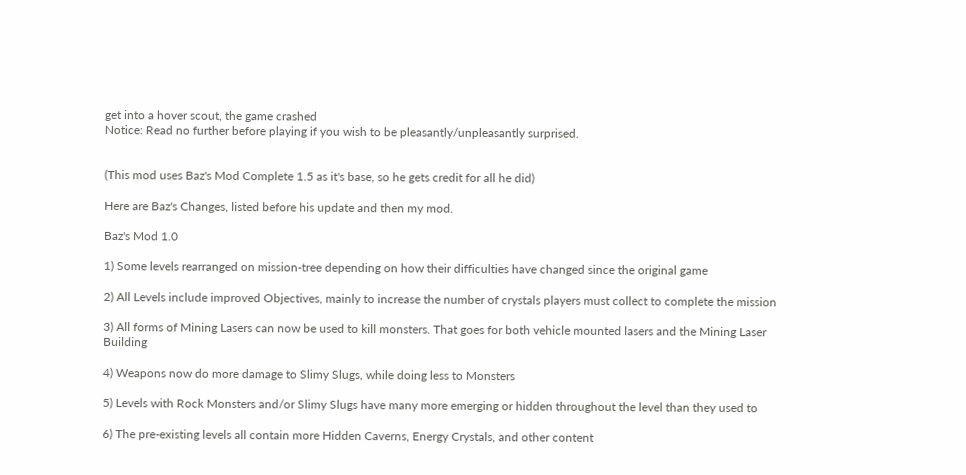get into a hover scout, the game crashed
Notice: Read no further before playing if you wish to be pleasantly/unpleasantly surprised.


(This mod uses Baz's Mod Complete 1.5 as it's base, so he gets credit for all he did)

Here are Baz's Changes, listed before his update and then my mod.

Baz's Mod 1.0

1) Some levels rearranged on mission-tree depending on how their difficulties have changed since the original game

2) All Levels include improved Objectives, mainly to increase the number of crystals players must collect to complete the mission

3) All forms of Mining Lasers can now be used to kill monsters. That goes for both vehicle mounted lasers and the Mining Laser Building

4) Weapons now do more damage to Slimy Slugs, while doing less to Monsters

5) Levels with Rock Monsters and/or Slimy Slugs have many more emerging or hidden throughout the level than they used to

6) The pre-existing levels all contain more Hidden Caverns, Energy Crystals, and other content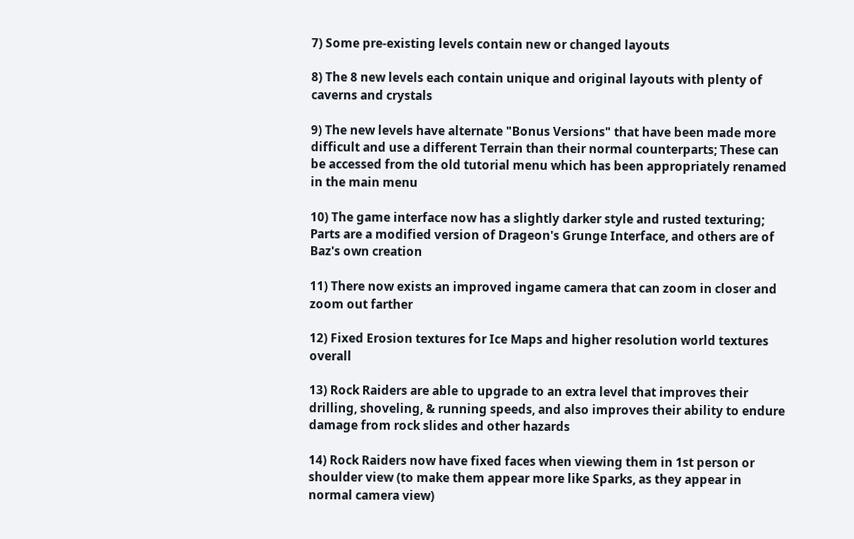7) Some pre-existing levels contain new or changed layouts

8) The 8 new levels each contain unique and original layouts with plenty of caverns and crystals

9) The new levels have alternate "Bonus Versions" that have been made more difficult and use a different Terrain than their normal counterparts; These can be accessed from the old tutorial menu which has been appropriately renamed in the main menu

10) The game interface now has a slightly darker style and rusted texturing; Parts are a modified version of Drageon's Grunge Interface, and others are of Baz's own creation

11) There now exists an improved ingame camera that can zoom in closer and zoom out farther

12) Fixed Erosion textures for Ice Maps and higher resolution world textures overall

13) Rock Raiders are able to upgrade to an extra level that improves their drilling, shoveling, & running speeds, and also improves their ability to endure damage from rock slides and other hazards

14) Rock Raiders now have fixed faces when viewing them in 1st person or shoulder view (to make them appear more like Sparks, as they appear in normal camera view)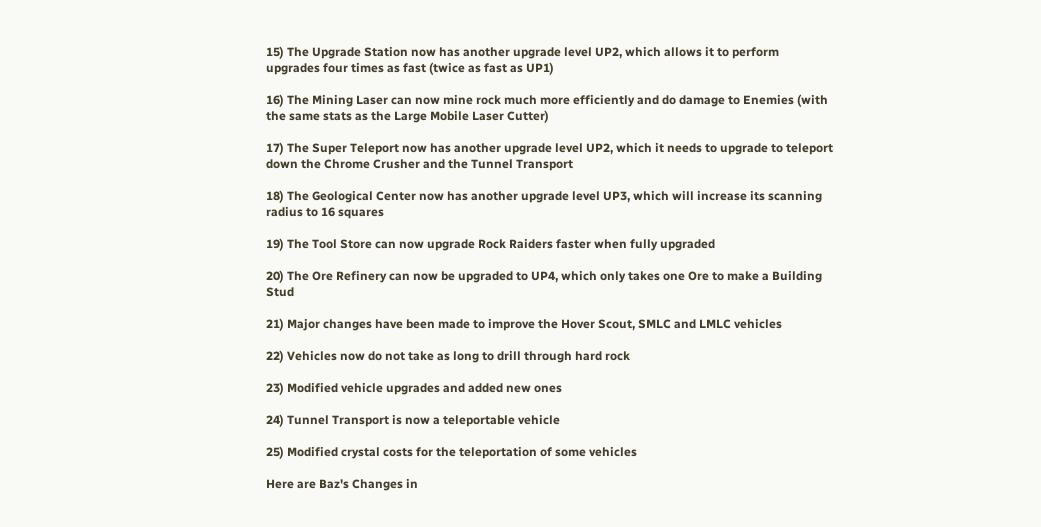15) The Upgrade Station now has another upgrade level UP2, which allows it to perform upgrades four times as fast (twice as fast as UP1)

16) The Mining Laser can now mine rock much more efficiently and do damage to Enemies (with the same stats as the Large Mobile Laser Cutter)

17) The Super Teleport now has another upgrade level UP2, which it needs to upgrade to teleport down the Chrome Crusher and the Tunnel Transport

18) The Geological Center now has another upgrade level UP3, which will increase its scanning radius to 16 squares

19) The Tool Store can now upgrade Rock Raiders faster when fully upgraded

20) The Ore Refinery can now be upgraded to UP4, which only takes one Ore to make a Building Stud

21) Major changes have been made to improve the Hover Scout, SMLC and LMLC vehicles

22) Vehicles now do not take as long to drill through hard rock

23) Modified vehicle upgrades and added new ones

24) Tunnel Transport is now a teleportable vehicle

25) Modified crystal costs for the teleportation of some vehicles

Here are Baz's Changes in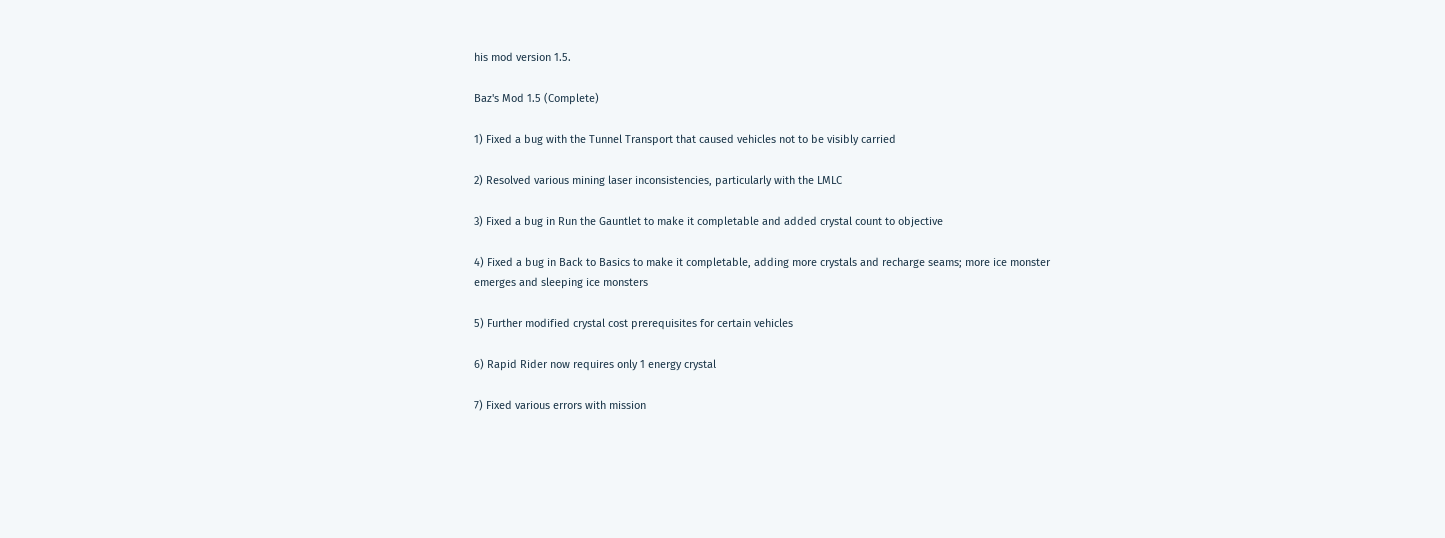his mod version 1.5.

Baz's Mod 1.5 (Complete)

1) Fixed a bug with the Tunnel Transport that caused vehicles not to be visibly carried

2) Resolved various mining laser inconsistencies, particularly with the LMLC

3) Fixed a bug in Run the Gauntlet to make it completable and added crystal count to objective

4) Fixed a bug in Back to Basics to make it completable, adding more crystals and recharge seams; more ice monster emerges and sleeping ice monsters

5) Further modified crystal cost prerequisites for certain vehicles

6) Rapid Rider now requires only 1 energy crystal

7) Fixed various errors with mission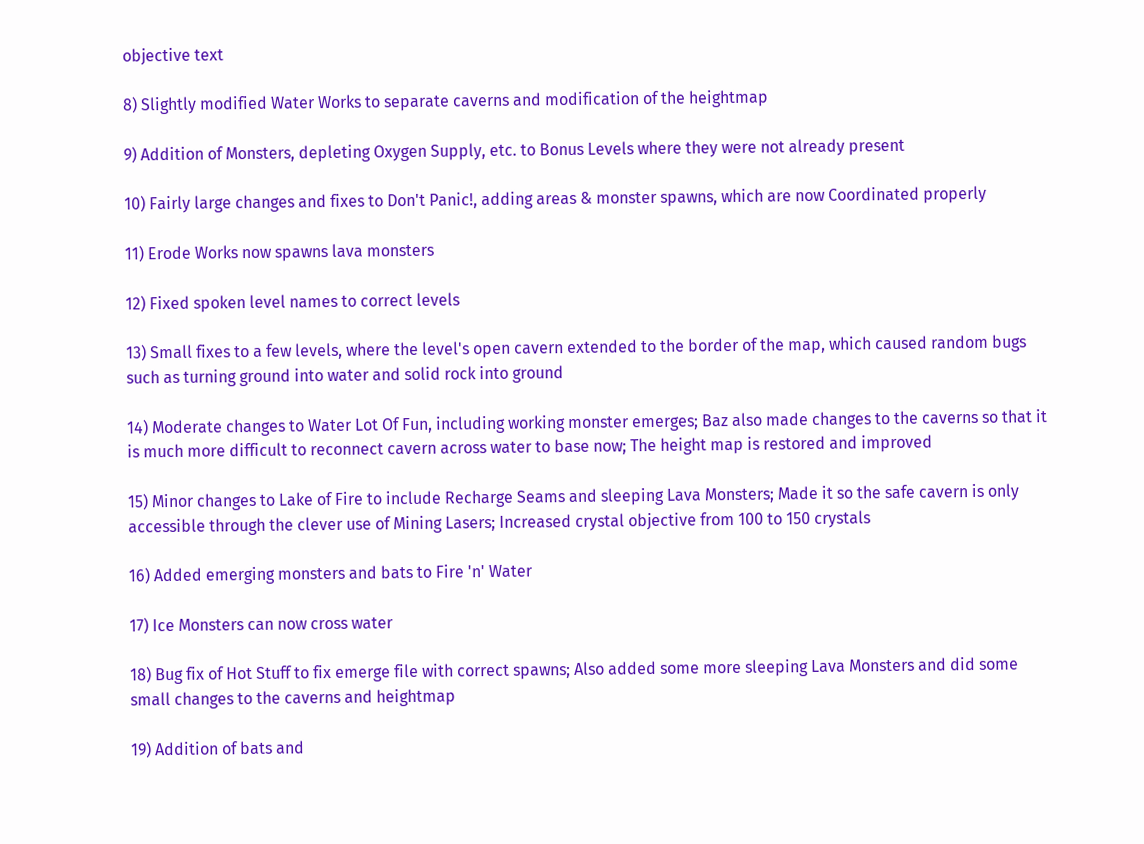objective text

8) Slightly modified Water Works to separate caverns and modification of the heightmap

9) Addition of Monsters, depleting Oxygen Supply, etc. to Bonus Levels where they were not already present

10) Fairly large changes and fixes to Don't Panic!, adding areas & monster spawns, which are now Coordinated properly

11) Erode Works now spawns lava monsters

12) Fixed spoken level names to correct levels

13) Small fixes to a few levels, where the level's open cavern extended to the border of the map, which caused random bugs such as turning ground into water and solid rock into ground

14) Moderate changes to Water Lot Of Fun, including working monster emerges; Baz also made changes to the caverns so that it is much more difficult to reconnect cavern across water to base now; The height map is restored and improved

15) Minor changes to Lake of Fire to include Recharge Seams and sleeping Lava Monsters; Made it so the safe cavern is only accessible through the clever use of Mining Lasers; Increased crystal objective from 100 to 150 crystals

16) Added emerging monsters and bats to Fire 'n' Water

17) Ice Monsters can now cross water

18) Bug fix of Hot Stuff to fix emerge file with correct spawns; Also added some more sleeping Lava Monsters and did some small changes to the caverns and heightmap

19) Addition of bats and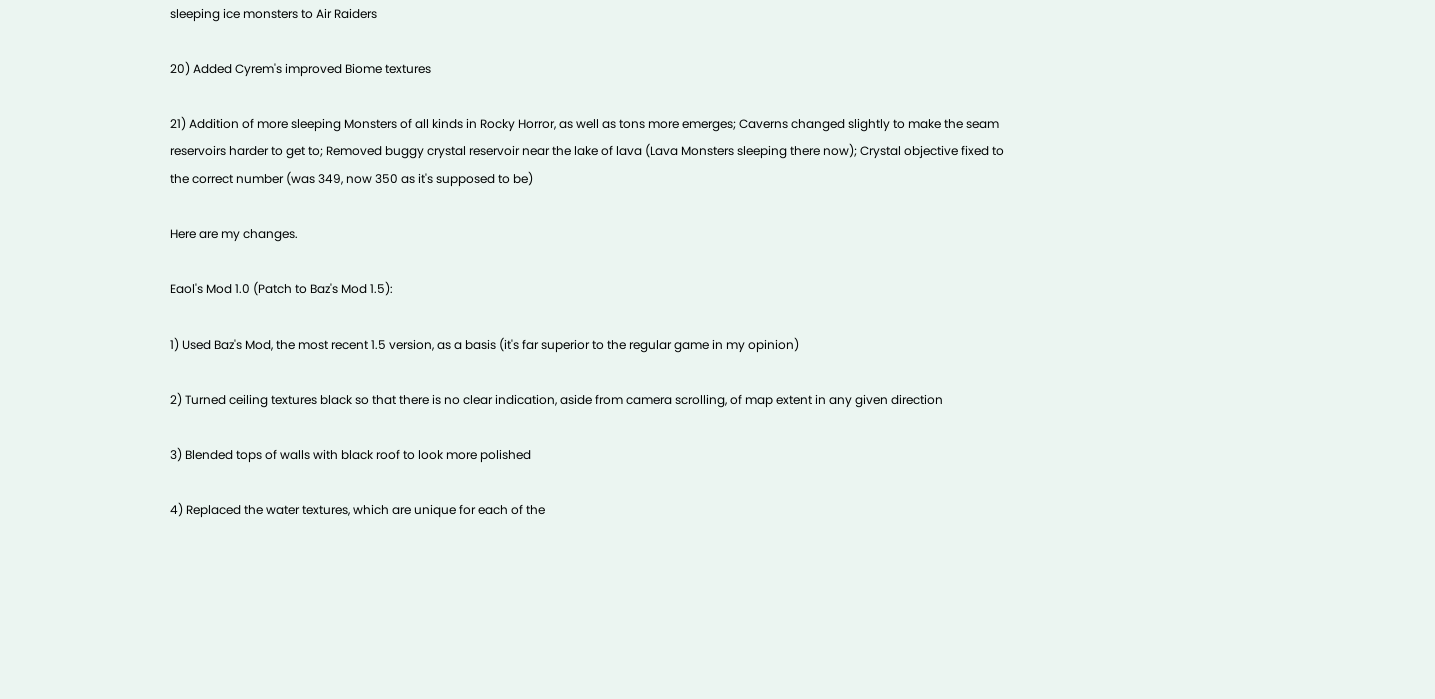sleeping ice monsters to Air Raiders

20) Added Cyrem's improved Biome textures

21) Addition of more sleeping Monsters of all kinds in Rocky Horror, as well as tons more emerges; Caverns changed slightly to make the seam reservoirs harder to get to; Removed buggy crystal reservoir near the lake of lava (Lava Monsters sleeping there now); Crystal objective fixed to the correct number (was 349, now 350 as it's supposed to be)

Here are my changes.

Eaol's Mod 1.0 (Patch to Baz's Mod 1.5):

1) Used Baz's Mod, the most recent 1.5 version, as a basis (it's far superior to the regular game in my opinion)

2) Turned ceiling textures black so that there is no clear indication, aside from camera scrolling, of map extent in any given direction

3) Blended tops of walls with black roof to look more polished

4) Replaced the water textures, which are unique for each of the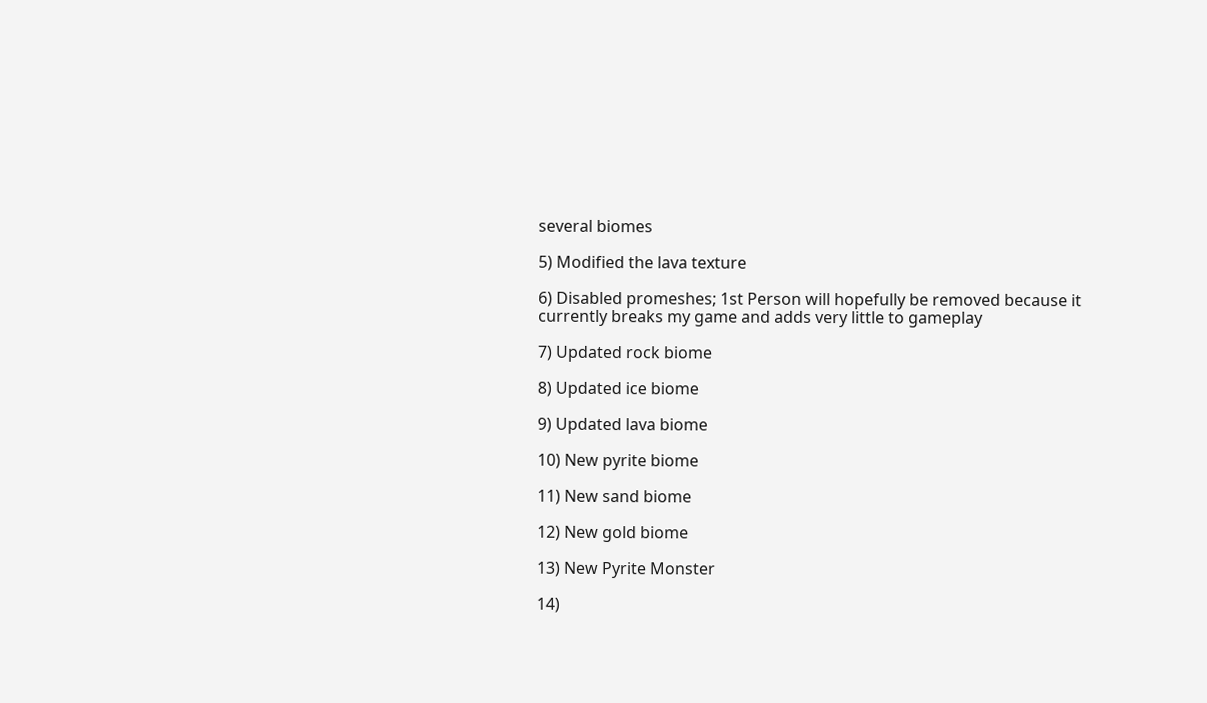several biomes

5) Modified the lava texture

6) Disabled promeshes; 1st Person will hopefully be removed because it currently breaks my game and adds very little to gameplay

7) Updated rock biome

8) Updated ice biome

9) Updated lava biome

10) New pyrite biome

11) New sand biome

12) New gold biome

13) New Pyrite Monster

14)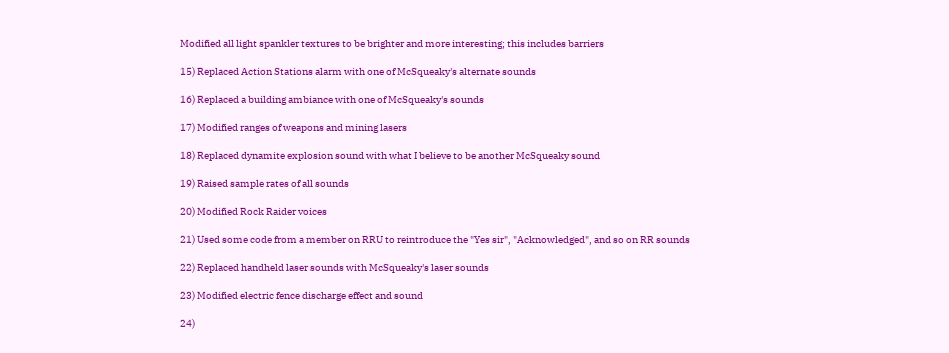Modified all light spankler textures to be brighter and more interesting; this includes barriers

15) Replaced Action Stations alarm with one of McSqueaky's alternate sounds

16) Replaced a building ambiance with one of McSqueaky's sounds

17) Modified ranges of weapons and mining lasers

18) Replaced dynamite explosion sound with what I believe to be another McSqueaky sound

19) Raised sample rates of all sounds

20) Modified Rock Raider voices

21) Used some code from a member on RRU to reintroduce the "Yes sir", "Acknowledged", and so on RR sounds

22) Replaced handheld laser sounds with McSqueaky's laser sounds

23) Modified electric fence discharge effect and sound

24)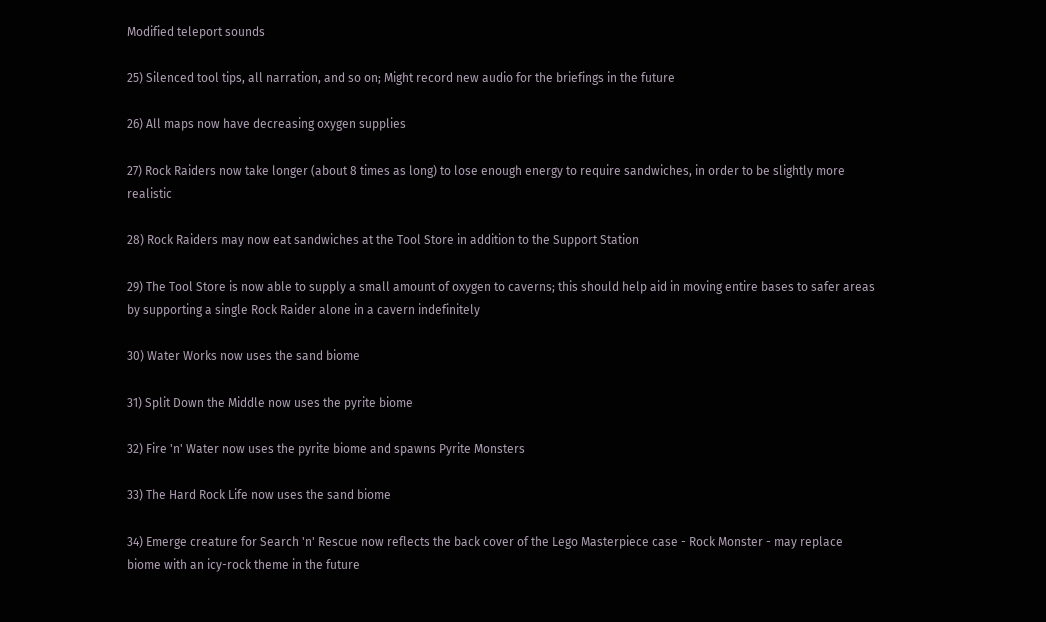Modified teleport sounds

25) Silenced tool tips, all narration, and so on; Might record new audio for the briefings in the future

26) All maps now have decreasing oxygen supplies

27) Rock Raiders now take longer (about 8 times as long) to lose enough energy to require sandwiches, in order to be slightly more realistic

28) Rock Raiders may now eat sandwiches at the Tool Store in addition to the Support Station

29) The Tool Store is now able to supply a small amount of oxygen to caverns; this should help aid in moving entire bases to safer areas by supporting a single Rock Raider alone in a cavern indefinitely

30) Water Works now uses the sand biome

31) Split Down the Middle now uses the pyrite biome

32) Fire 'n' Water now uses the pyrite biome and spawns Pyrite Monsters

33) The Hard Rock Life now uses the sand biome

34) Emerge creature for Search 'n' Rescue now reflects the back cover of the Lego Masterpiece case - Rock Monster - may replace biome with an icy-rock theme in the future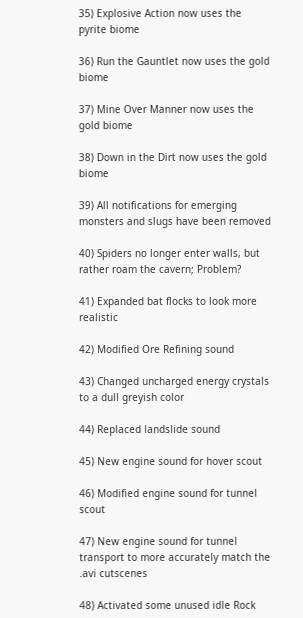35) Explosive Action now uses the pyrite biome

36) Run the Gauntlet now uses the gold biome

37) Mine Over Manner now uses the gold biome

38) Down in the Dirt now uses the gold biome

39) All notifications for emerging monsters and slugs have been removed

40) Spiders no longer enter walls, but rather roam the cavern; Problem?

41) Expanded bat flocks to look more realistic

42) Modified Ore Refining sound

43) Changed uncharged energy crystals to a dull greyish color

44) Replaced landslide sound

45) New engine sound for hover scout

46) Modified engine sound for tunnel scout

47) New engine sound for tunnel transport to more accurately match the .avi cutscenes

48) Activated some unused idle Rock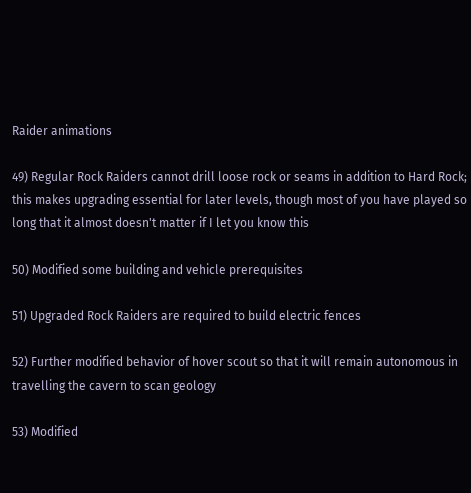Raider animations

49) Regular Rock Raiders cannot drill loose rock or seams in addition to Hard Rock; this makes upgrading essential for later levels, though most of you have played so long that it almost doesn't matter if I let you know this

50) Modified some building and vehicle prerequisites

51) Upgraded Rock Raiders are required to build electric fences

52) Further modified behavior of hover scout so that it will remain autonomous in travelling the cavern to scan geology

53) Modified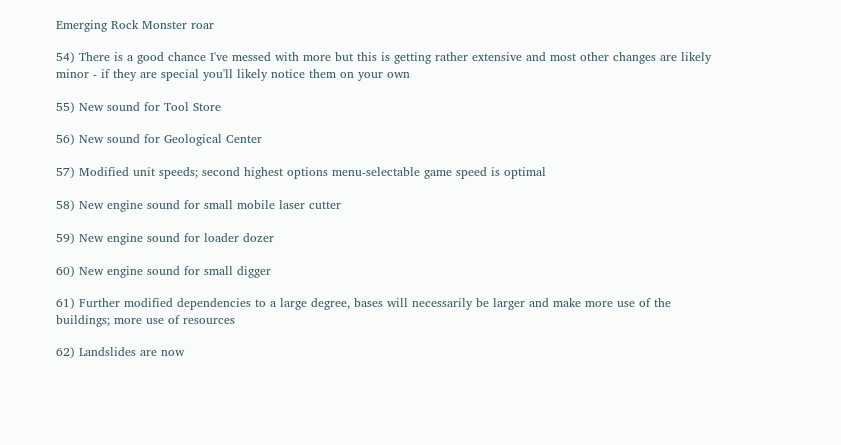Emerging Rock Monster roar

54) There is a good chance I've messed with more but this is getting rather extensive and most other changes are likely minor - if they are special you'll likely notice them on your own

55) New sound for Tool Store

56) New sound for Geological Center

57) Modified unit speeds; second highest options menu-selectable game speed is optimal

58) New engine sound for small mobile laser cutter

59) New engine sound for loader dozer

60) New engine sound for small digger

61) Further modified dependencies to a large degree, bases will necessarily be larger and make more use of the buildings; more use of resources

62) Landslides are now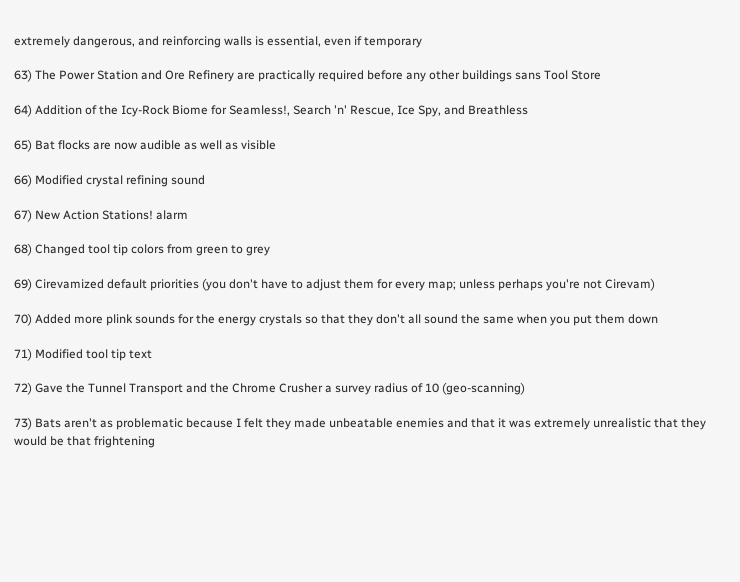extremely dangerous, and reinforcing walls is essential, even if temporary

63) The Power Station and Ore Refinery are practically required before any other buildings sans Tool Store

64) Addition of the Icy-Rock Biome for Seamless!, Search 'n' Rescue, Ice Spy, and Breathless

65) Bat flocks are now audible as well as visible

66) Modified crystal refining sound

67) New Action Stations! alarm

68) Changed tool tip colors from green to grey

69) Cirevamized default priorities (you don't have to adjust them for every map; unless perhaps you're not Cirevam)

70) Added more plink sounds for the energy crystals so that they don't all sound the same when you put them down

71) Modified tool tip text

72) Gave the Tunnel Transport and the Chrome Crusher a survey radius of 10 (geo-scanning)

73) Bats aren't as problematic because I felt they made unbeatable enemies and that it was extremely unrealistic that they would be that frightening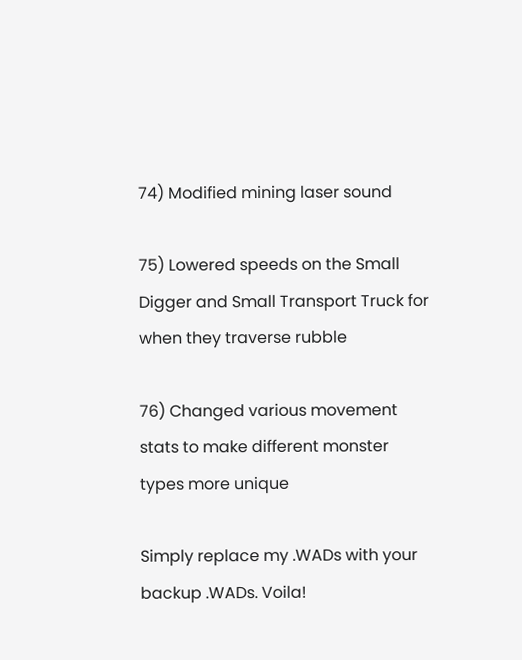74) Modified mining laser sound

75) Lowered speeds on the Small Digger and Small Transport Truck for when they traverse rubble

76) Changed various movement stats to make different monster types more unique

Simply replace my .WADs with your backup .WADs. Voila!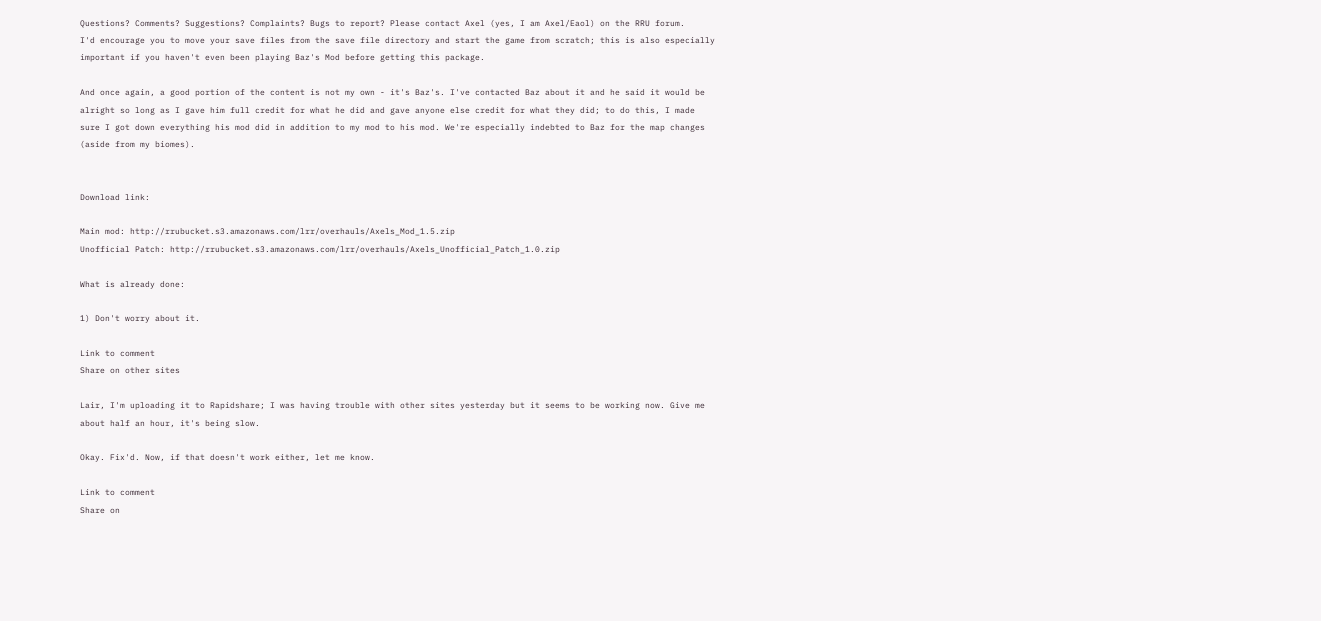Questions? Comments? Suggestions? Complaints? Bugs to report? Please contact Axel (yes, I am Axel/Eaol) on the RRU forum.
I'd encourage you to move your save files from the save file directory and start the game from scratch; this is also especially important if you haven't even been playing Baz's Mod before getting this package.

And once again, a good portion of the content is not my own - it's Baz's. I've contacted Baz about it and he said it would be alright so long as I gave him full credit for what he did and gave anyone else credit for what they did; to do this, I made sure I got down everything his mod did in addition to my mod to his mod. We're especially indebted to Baz for the map changes (aside from my biomes).


Download link:

Main mod: http://rrubucket.s3.amazonaws.com/lrr/overhauls/Axels_Mod_1.5.zip
Unofficial Patch: http://rrubucket.s3.amazonaws.com/lrr/overhauls/Axels_Unofficial_Patch_1.0.zip

What is already done:

1) Don't worry about it.

Link to comment
Share on other sites

Lair, I'm uploading it to Rapidshare; I was having trouble with other sites yesterday but it seems to be working now. Give me about half an hour, it's being slow.

Okay. Fix'd. Now, if that doesn't work either, let me know.

Link to comment
Share on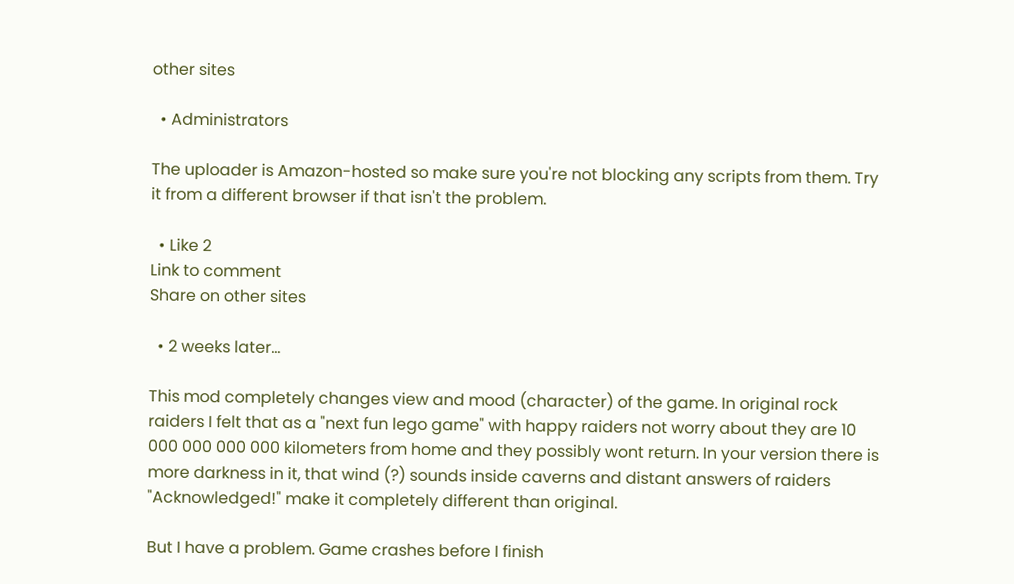other sites

  • Administrators

The uploader is Amazon-hosted so make sure you're not blocking any scripts from them. Try it from a different browser if that isn't the problem.

  • Like 2
Link to comment
Share on other sites

  • 2 weeks later...

This mod completely changes view and mood (character) of the game. In original rock raiders I felt that as a "next fun lego game" with happy raiders not worry about they are 10 000 000 000 000 kilometers from home and they possibly wont return. In your version there is more darkness in it, that wind (?) sounds inside caverns and distant answers of raiders "Acknowledged!" make it completely different than original.

But I have a problem. Game crashes before I finish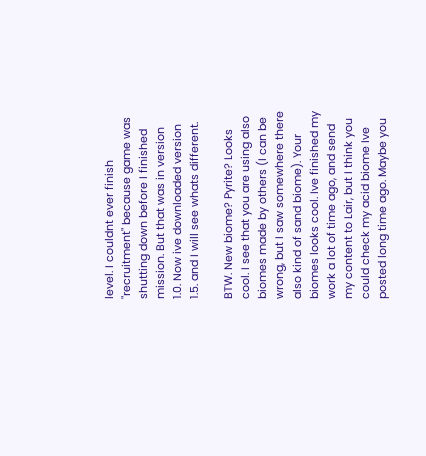level. I couldnt ever finish "recruitment" because game was shutting down before I finished mission. But that was in version 1.0. Now ive downloaded version 1.5. and I will see whats different.

BTW. New biome? Pyrite? Looks cool. I see that you are using also biomes made by others (I can be wrong, but I saw somewhere there also kind of sand biome). Your biomes looks cool. Ive finished my work a lot of time ago, and send my content to Lair, but I think you could check my acid biome Ive posted long time ago. Maybe you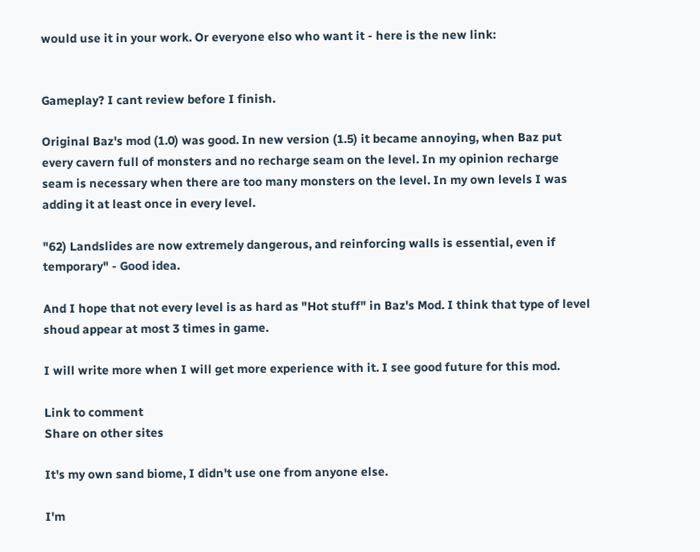would use it in your work. Or everyone elso who want it - here is the new link:


Gameplay? I cant review before I finish.

Original Baz's mod (1.0) was good. In new version (1.5) it became annoying, when Baz put every cavern full of monsters and no recharge seam on the level. In my opinion recharge seam is necessary when there are too many monsters on the level. In my own levels I was adding it at least once in every level.

"62) Landslides are now extremely dangerous, and reinforcing walls is essential, even if temporary" - Good idea.

And I hope that not every level is as hard as "Hot stuff" in Baz's Mod. I think that type of level shoud appear at most 3 times in game.

I will write more when I will get more experience with it. I see good future for this mod.

Link to comment
Share on other sites

It's my own sand biome, I didn't use one from anyone else.

I'm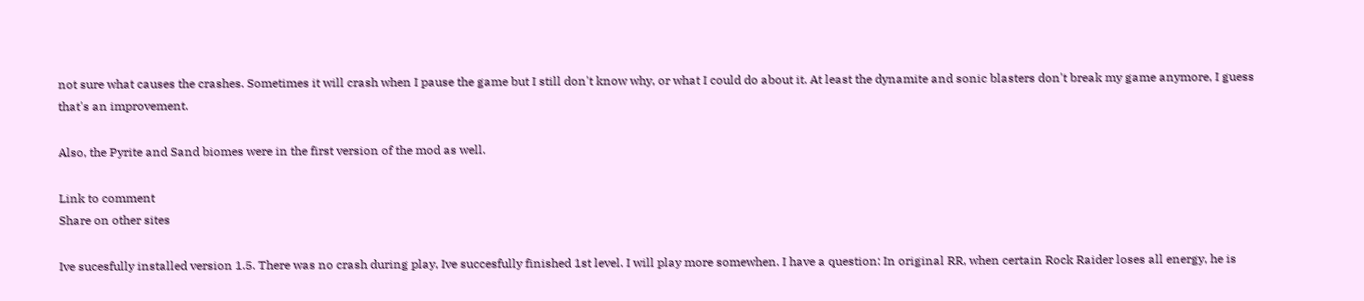not sure what causes the crashes. Sometimes it will crash when I pause the game but I still don't know why, or what I could do about it. At least the dynamite and sonic blasters don't break my game anymore, I guess that's an improvement.

Also, the Pyrite and Sand biomes were in the first version of the mod as well.

Link to comment
Share on other sites

Ive sucesfully installed version 1.5. There was no crash during play, Ive succesfully finished 1st level. I will play more somewhen. I have a question: In original RR, when certain Rock Raider loses all energy, he is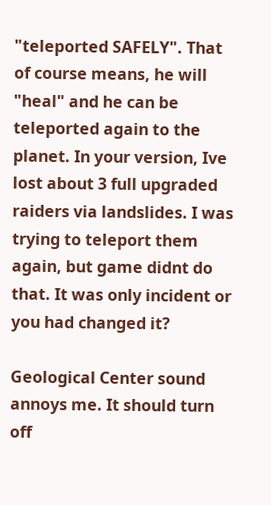"teleported SAFELY". That of course means, he will "heal" and he can be teleported again to the planet. In your version, Ive lost about 3 full upgraded raiders via landslides. I was trying to teleport them again, but game didnt do that. It was only incident or you had changed it?

Geological Center sound annoys me. It should turn off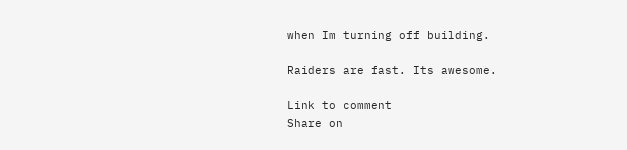when Im turning off building.

Raiders are fast. Its awesome.

Link to comment
Share on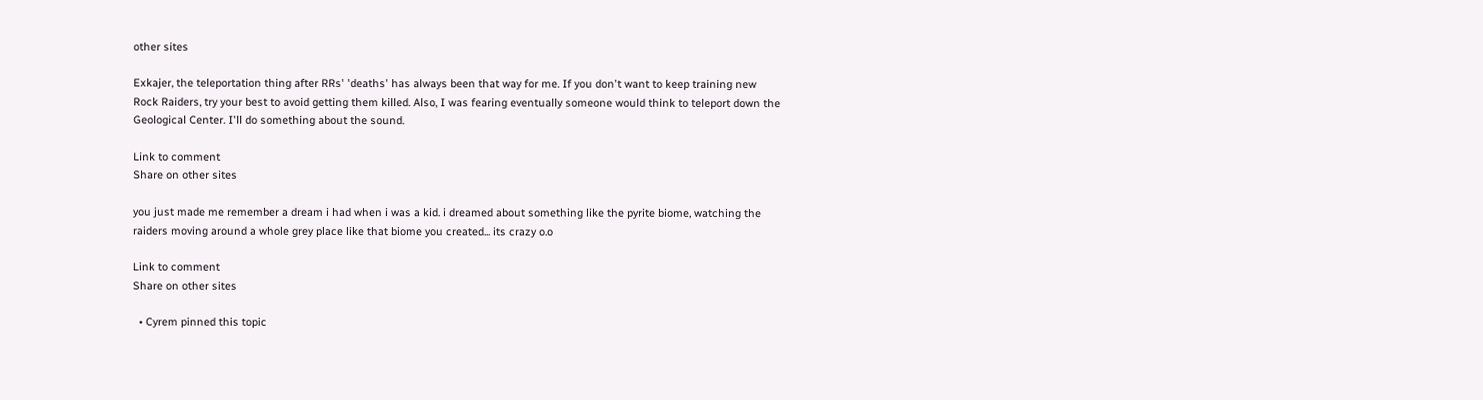other sites

Exkajer, the teleportation thing after RRs' 'deaths' has always been that way for me. If you don't want to keep training new Rock Raiders, try your best to avoid getting them killed. Also, I was fearing eventually someone would think to teleport down the Geological Center. I'll do something about the sound.

Link to comment
Share on other sites

you just made me remember a dream i had when i was a kid. i dreamed about something like the pyrite biome, watching the raiders moving around a whole grey place like that biome you created... its crazy o.o

Link to comment
Share on other sites

  • Cyrem pinned this topic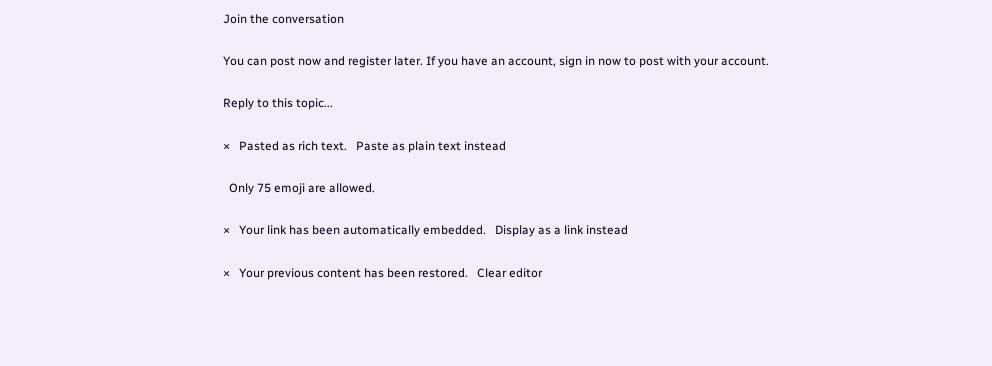Join the conversation

You can post now and register later. If you have an account, sign in now to post with your account.

Reply to this topic...

×   Pasted as rich text.   Paste as plain text instead

  Only 75 emoji are allowed.

×   Your link has been automatically embedded.   Display as a link instead

×   Your previous content has been restored.   Clear editor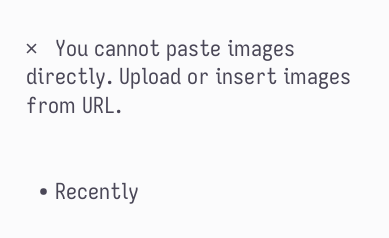×   You cannot paste images directly. Upload or insert images from URL.


  • Recently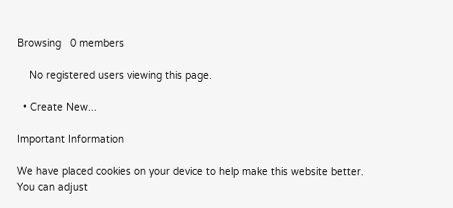Browsing   0 members

    No registered users viewing this page.

  • Create New...

Important Information

We have placed cookies on your device to help make this website better. You can adjust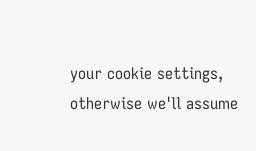your cookie settings, otherwise we'll assume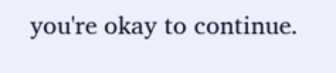you're okay to continue.